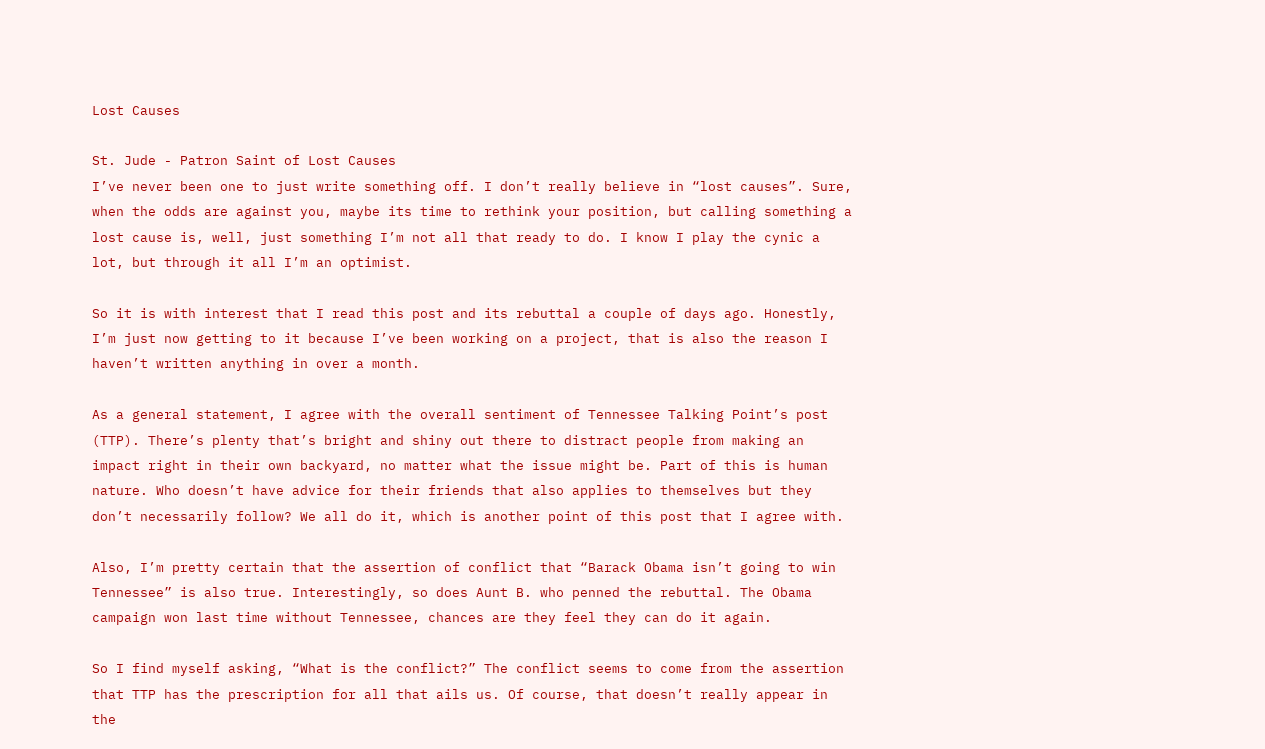Lost Causes

St. Jude - Patron Saint of Lost Causes
I’ve never been one to just write something off. I don’t really believe in “lost causes”. Sure, when the odds are against you, maybe its time to rethink your position, but calling something a lost cause is, well, just something I’m not all that ready to do. I know I play the cynic a lot, but through it all I’m an optimist.

So it is with interest that I read this post and its rebuttal a couple of days ago. Honestly, I’m just now getting to it because I’ve been working on a project, that is also the reason I haven’t written anything in over a month.

As a general statement, I agree with the overall sentiment of Tennessee Talking Point’s post (TTP). There’s plenty that’s bright and shiny out there to distract people from making an impact right in their own backyard, no matter what the issue might be. Part of this is human nature. Who doesn’t have advice for their friends that also applies to themselves but they don’t necessarily follow? We all do it, which is another point of this post that I agree with.

Also, I’m pretty certain that the assertion of conflict that “Barack Obama isn’t going to win Tennessee” is also true. Interestingly, so does Aunt B. who penned the rebuttal. The Obama campaign won last time without Tennessee, chances are they feel they can do it again.

So I find myself asking, “What is the conflict?” The conflict seems to come from the assertion that TTP has the prescription for all that ails us. Of course, that doesn’t really appear in the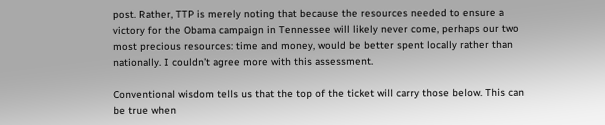post. Rather, TTP is merely noting that because the resources needed to ensure a victory for the Obama campaign in Tennessee will likely never come, perhaps our two most precious resources: time and money, would be better spent locally rather than nationally. I couldn’t agree more with this assessment.

Conventional wisdom tells us that the top of the ticket will carry those below. This can be true when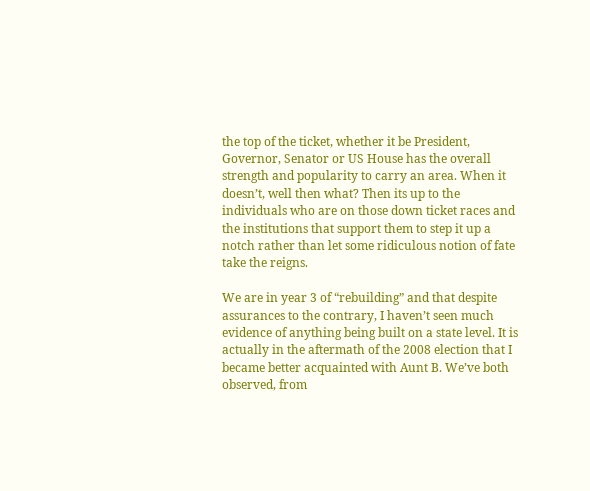the top of the ticket, whether it be President, Governor, Senator or US House has the overall strength and popularity to carry an area. When it doesn’t, well then what? Then its up to the individuals who are on those down ticket races and the institutions that support them to step it up a notch rather than let some ridiculous notion of fate take the reigns.

We are in year 3 of “rebuilding” and that despite assurances to the contrary, I haven’t seen much evidence of anything being built on a state level. It is actually in the aftermath of the 2008 election that I became better acquainted with Aunt B. We’ve both observed, from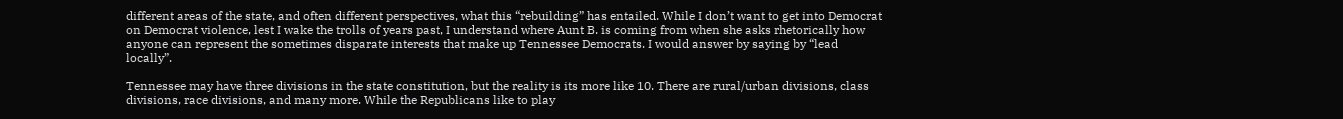different areas of the state, and often different perspectives, what this “rebuilding” has entailed. While I don’t want to get into Democrat on Democrat violence, lest I wake the trolls of years past, I understand where Aunt B. is coming from when she asks rhetorically how anyone can represent the sometimes disparate interests that make up Tennessee Democrats. I would answer by saying by “lead locally”.

Tennessee may have three divisions in the state constitution, but the reality is its more like 10. There are rural/urban divisions, class divisions, race divisions, and many more. While the Republicans like to play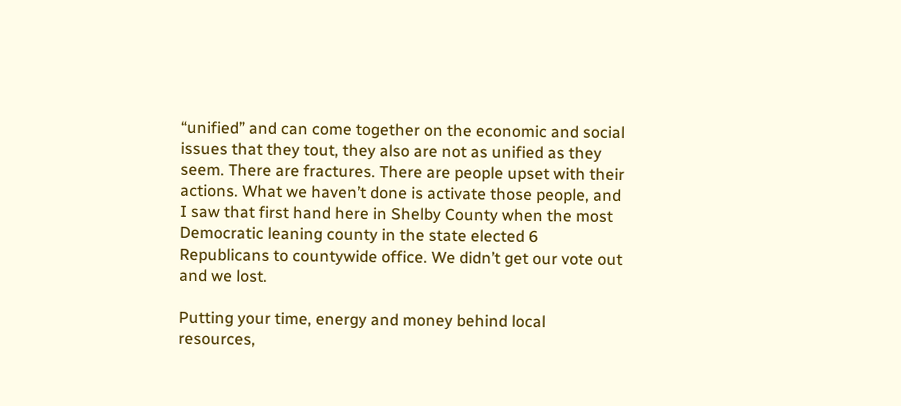“unified” and can come together on the economic and social issues that they tout, they also are not as unified as they seem. There are fractures. There are people upset with their actions. What we haven’t done is activate those people, and I saw that first hand here in Shelby County when the most Democratic leaning county in the state elected 6 Republicans to countywide office. We didn’t get our vote out and we lost.

Putting your time, energy and money behind local resources,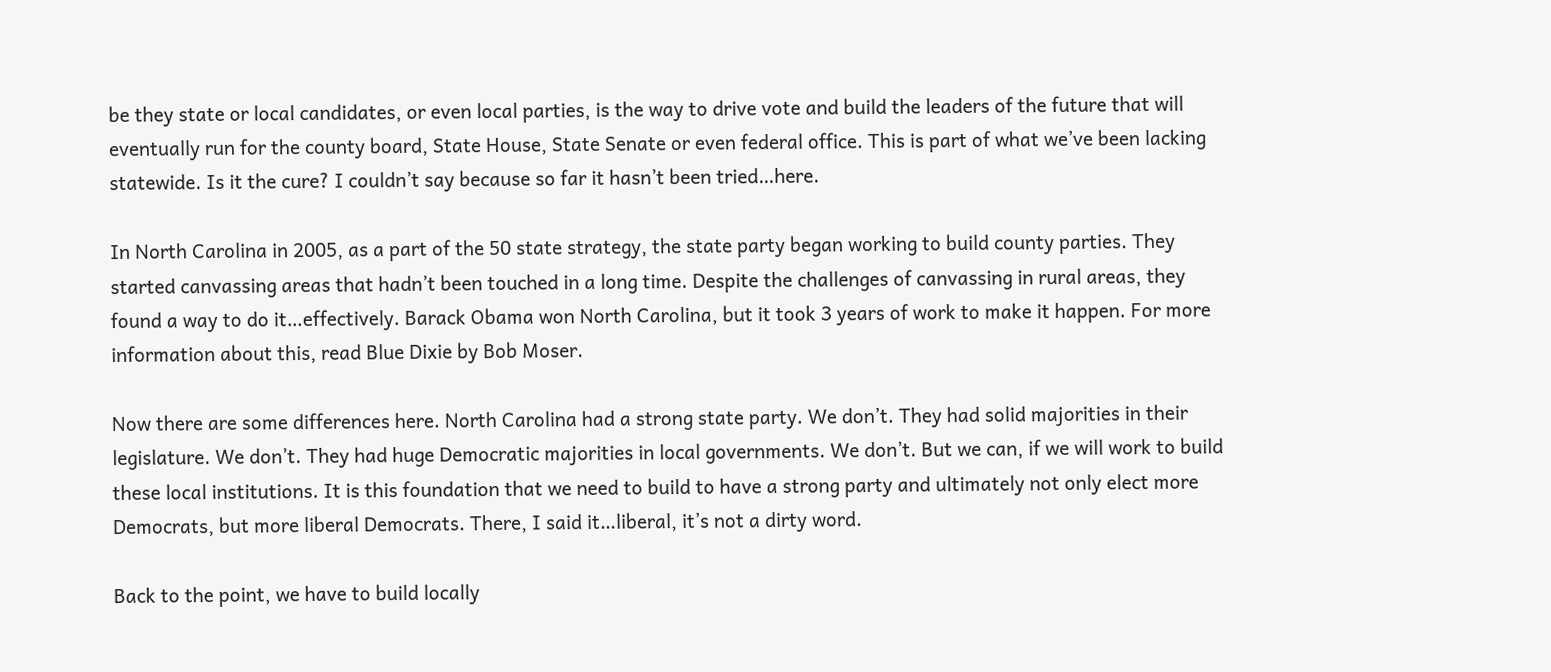be they state or local candidates, or even local parties, is the way to drive vote and build the leaders of the future that will eventually run for the county board, State House, State Senate or even federal office. This is part of what we’ve been lacking statewide. Is it the cure? I couldn’t say because so far it hasn’t been tried…here.

In North Carolina in 2005, as a part of the 50 state strategy, the state party began working to build county parties. They started canvassing areas that hadn’t been touched in a long time. Despite the challenges of canvassing in rural areas, they found a way to do it…effectively. Barack Obama won North Carolina, but it took 3 years of work to make it happen. For more information about this, read Blue Dixie by Bob Moser.

Now there are some differences here. North Carolina had a strong state party. We don’t. They had solid majorities in their legislature. We don’t. They had huge Democratic majorities in local governments. We don’t. But we can, if we will work to build these local institutions. It is this foundation that we need to build to have a strong party and ultimately not only elect more Democrats, but more liberal Democrats. There, I said it…liberal, it’s not a dirty word.

Back to the point, we have to build locally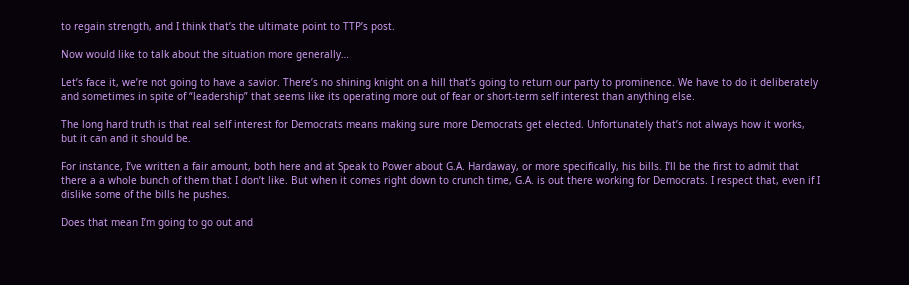to regain strength, and I think that’s the ultimate point to TTP’s post.

Now would like to talk about the situation more generally…

Let’s face it, we’re not going to have a savior. There’s no shining knight on a hill that’s going to return our party to prominence. We have to do it deliberately and sometimes in spite of “leadership” that seems like its operating more out of fear or short-term self interest than anything else.

The long hard truth is that real self interest for Democrats means making sure more Democrats get elected. Unfortunately that’s not always how it works, but it can and it should be.

For instance, I’ve written a fair amount, both here and at Speak to Power about G.A. Hardaway, or more specifically, his bills. I’ll be the first to admit that there a a whole bunch of them that I don’t like. But when it comes right down to crunch time, G.A. is out there working for Democrats. I respect that, even if I dislike some of the bills he pushes.

Does that mean I’m going to go out and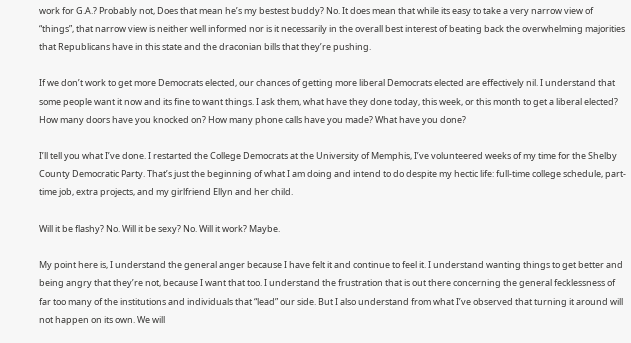work for G.A.? Probably not, Does that mean he’s my bestest buddy? No. It does mean that while its easy to take a very narrow view of “things”, that narrow view is neither well informed nor is it necessarily in the overall best interest of beating back the overwhelming majorities that Republicans have in this state and the draconian bills that they’re pushing.

If we don’t work to get more Democrats elected, our chances of getting more liberal Democrats elected are effectively nil. I understand that some people want it now and its fine to want things. I ask them, what have they done today, this week, or this month to get a liberal elected? How many doors have you knocked on? How many phone calls have you made? What have you done?

I’ll tell you what I’ve done. I restarted the College Democrats at the University of Memphis, I’ve volunteered weeks of my time for the Shelby County Democratic Party. That’s just the beginning of what I am doing and intend to do despite my hectic life: full-time college schedule, part-time job, extra projects, and my girlfriend Ellyn and her child.

Will it be flashy? No. Will it be sexy? No. Will it work? Maybe.

My point here is, I understand the general anger because I have felt it and continue to feel it. I understand wanting things to get better and being angry that they’re not, because I want that too. I understand the frustration that is out there concerning the general fecklessness of far too many of the institutions and individuals that “lead” our side. But I also understand from what I’ve observed that turning it around will not happen on its own. We will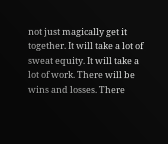not just magically get it together. It will take a lot of sweat equity. It will take a lot of work. There will be wins and losses. There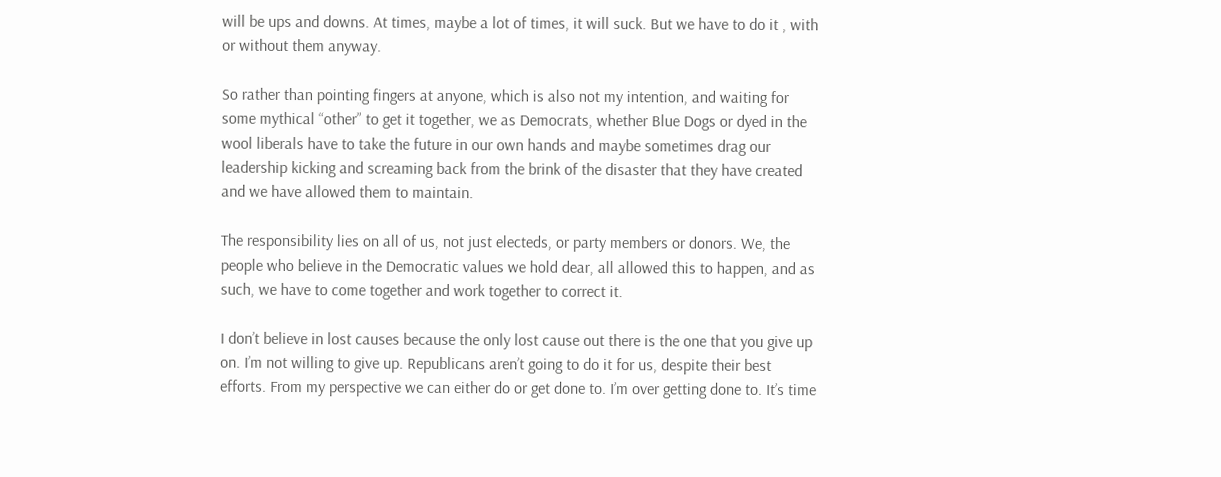will be ups and downs. At times, maybe a lot of times, it will suck. But we have to do it , with or without them anyway.

So rather than pointing fingers at anyone, which is also not my intention, and waiting for some mythical “other” to get it together, we as Democrats, whether Blue Dogs or dyed in the wool liberals have to take the future in our own hands and maybe sometimes drag our leadership kicking and screaming back from the brink of the disaster that they have created and we have allowed them to maintain.

The responsibility lies on all of us, not just electeds, or party members or donors. We, the people who believe in the Democratic values we hold dear, all allowed this to happen, and as such, we have to come together and work together to correct it.

I don’t believe in lost causes because the only lost cause out there is the one that you give up on. I’m not willing to give up. Republicans aren’t going to do it for us, despite their best efforts. From my perspective we can either do or get done to. I’m over getting done to. It’s time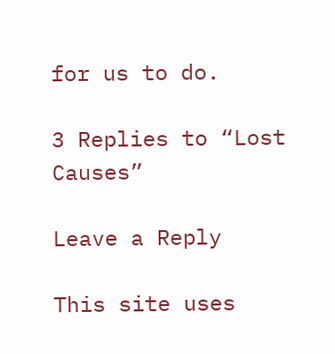for us to do.

3 Replies to “Lost Causes”

Leave a Reply

This site uses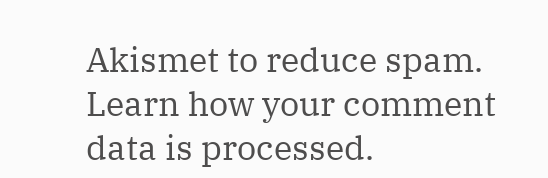Akismet to reduce spam. Learn how your comment data is processed.